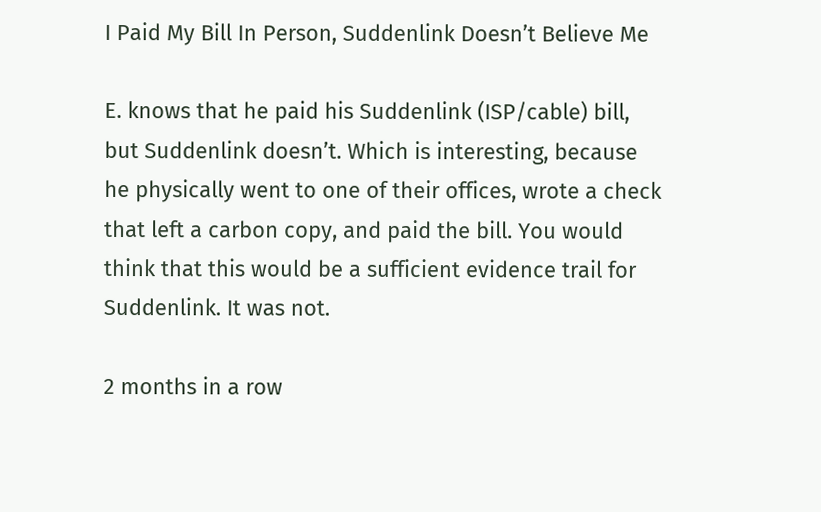I Paid My Bill In Person, Suddenlink Doesn’t Believe Me

E. knows that he paid his Suddenlink (ISP/cable) bill, but Suddenlink doesn’t. Which is interesting, because he physically went to one of their offices, wrote a check that left a carbon copy, and paid the bill. You would think that this would be a sufficient evidence trail for Suddenlink. It was not.

2 months in a row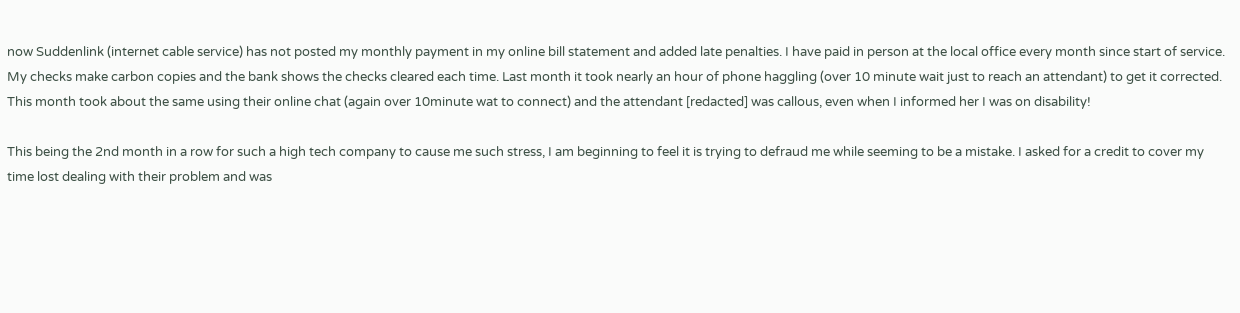now Suddenlink (internet cable service) has not posted my monthly payment in my online bill statement and added late penalties. I have paid in person at the local office every month since start of service. My checks make carbon copies and the bank shows the checks cleared each time. Last month it took nearly an hour of phone haggling (over 10 minute wait just to reach an attendant) to get it corrected. This month took about the same using their online chat (again over 10minute wat to connect) and the attendant [redacted] was callous, even when I informed her I was on disability!

This being the 2nd month in a row for such a high tech company to cause me such stress, I am beginning to feel it is trying to defraud me while seeming to be a mistake. I asked for a credit to cover my time lost dealing with their problem and was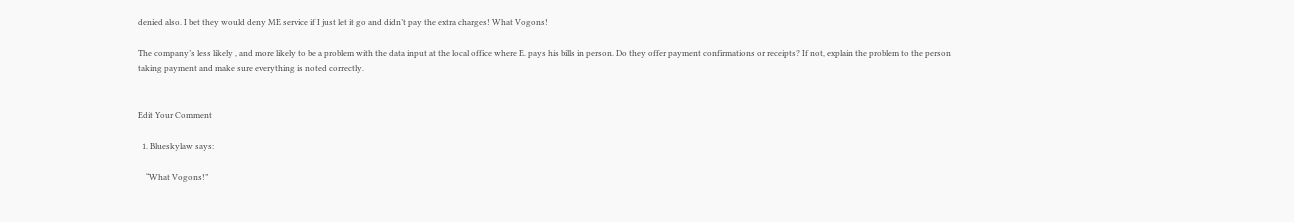denied also. I bet they would deny ME service if I just let it go and didn’t pay the extra charges! What Vogons!

The company’s less likely , and more likely to be a problem with the data input at the local office where E. pays his bills in person. Do they offer payment confirmations or receipts? If not, explain the problem to the person taking payment and make sure everything is noted correctly.


Edit Your Comment

  1. Blueskylaw says:

    “What Vogons!”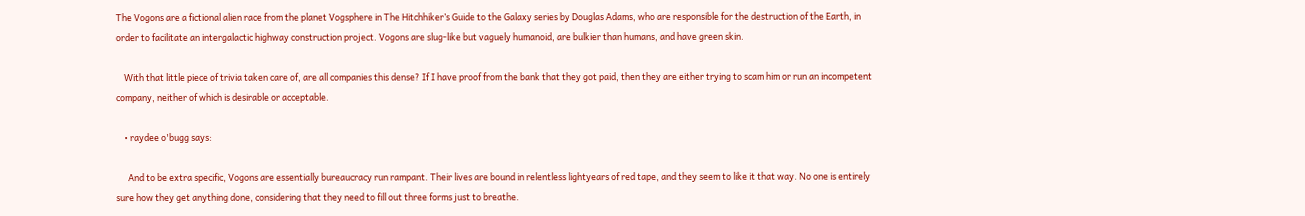The Vogons are a fictional alien race from the planet Vogsphere in The Hitchhiker’s Guide to the Galaxy series by Douglas Adams, who are responsible for the destruction of the Earth, in order to facilitate an intergalactic highway construction project. Vogons are slug-like but vaguely humanoid, are bulkier than humans, and have green skin.

    With that little piece of trivia taken care of, are all companies this dense? If I have proof from the bank that they got paid, then they are either trying to scam him or run an incompetent company, neither of which is desirable or acceptable.

    • raydee o'bugg says:

      And to be extra specific, Vogons are essentially bureaucracy run rampant. Their lives are bound in relentless lightyears of red tape, and they seem to like it that way. No one is entirely sure how they get anything done, considering that they need to fill out three forms just to breathe.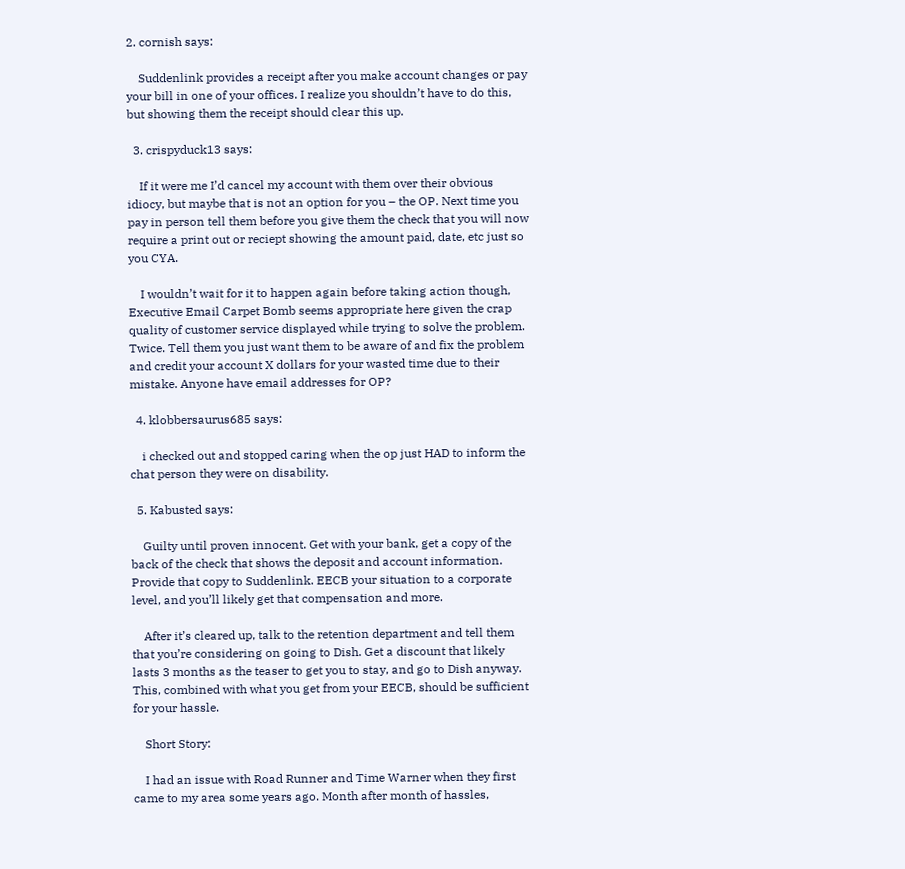2. cornish says:

    Suddenlink provides a receipt after you make account changes or pay your bill in one of your offices. I realize you shouldn’t have to do this, but showing them the receipt should clear this up.

  3. crispyduck13 says:

    If it were me I’d cancel my account with them over their obvious idiocy, but maybe that is not an option for you – the OP. Next time you pay in person tell them before you give them the check that you will now require a print out or reciept showing the amount paid, date, etc just so you CYA.

    I wouldn’t wait for it to happen again before taking action though, Executive Email Carpet Bomb seems appropriate here given the crap quality of customer service displayed while trying to solve the problem. Twice. Tell them you just want them to be aware of and fix the problem and credit your account X dollars for your wasted time due to their mistake. Anyone have email addresses for OP?

  4. klobbersaurus685 says:

    i checked out and stopped caring when the op just HAD to inform the chat person they were on disability.

  5. Kabusted says:

    Guilty until proven innocent. Get with your bank, get a copy of the back of the check that shows the deposit and account information. Provide that copy to Suddenlink. EECB your situation to a corporate level, and you’ll likely get that compensation and more.

    After it’s cleared up, talk to the retention department and tell them that you’re considering on going to Dish. Get a discount that likely lasts 3 months as the teaser to get you to stay, and go to Dish anyway. This, combined with what you get from your EECB, should be sufficient for your hassle.

    Short Story:

    I had an issue with Road Runner and Time Warner when they first came to my area some years ago. Month after month of hassles,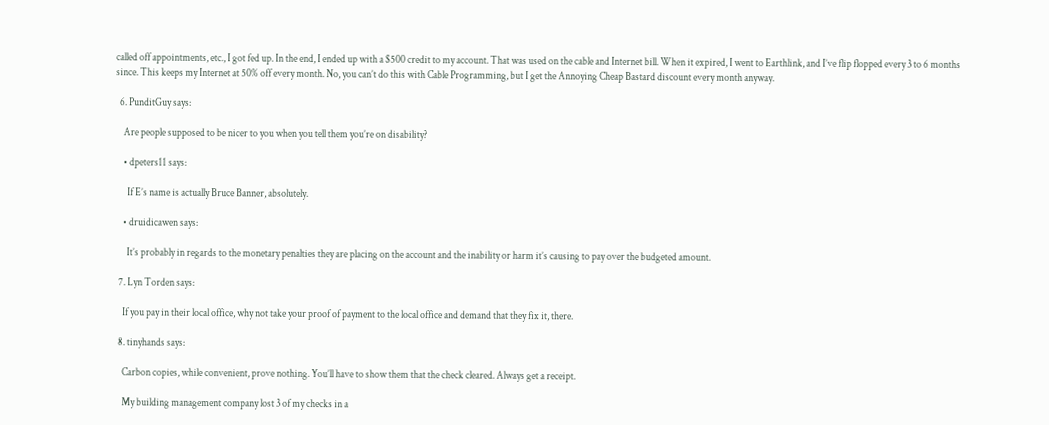called off appointments, etc., I got fed up. In the end, I ended up with a $500 credit to my account. That was used on the cable and Internet bill. When it expired, I went to Earthlink, and I’ve flip flopped every 3 to 6 months since. This keeps my Internet at 50% off every month. No, you can’t do this with Cable Programming, but I get the Annoying Cheap Bastard discount every month anyway.

  6. PunditGuy says:

    Are people supposed to be nicer to you when you tell them you’re on disability?

    • dpeters11 says:

      If E’s name is actually Bruce Banner, absolutely.

    • druidicawen says:

      It’s probably in regards to the monetary penalties they are placing on the account and the inability or harm it’s causing to pay over the budgeted amount.

  7. Lyn Torden says:

    If you pay in their local office, why not take your proof of payment to the local office and demand that they fix it, there.

  8. tinyhands says:

    Carbon copies, while convenient, prove nothing. You’ll have to show them that the check cleared. Always get a receipt.

    My building management company lost 3 of my checks in a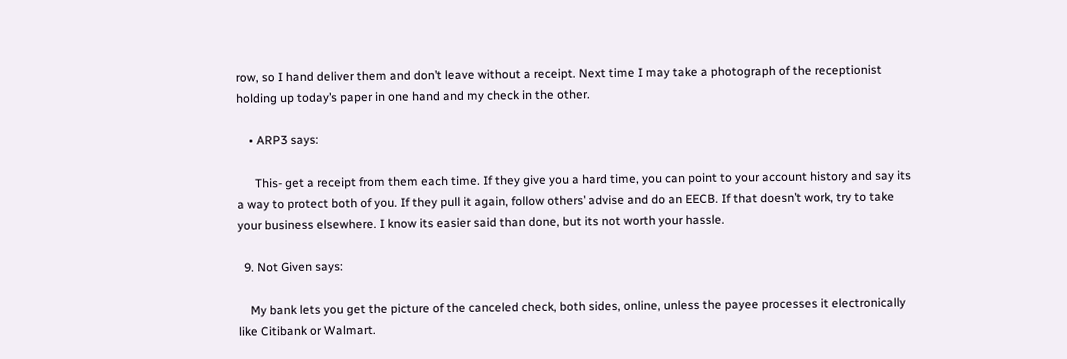row, so I hand deliver them and don’t leave without a receipt. Next time I may take a photograph of the receptionist holding up today’s paper in one hand and my check in the other.

    • ARP3 says:

      This- get a receipt from them each time. If they give you a hard time, you can point to your account history and say its a way to protect both of you. If they pull it again, follow others’ advise and do an EECB. If that doesn’t work, try to take your business elsewhere. I know its easier said than done, but its not worth your hassle.

  9. Not Given says:

    My bank lets you get the picture of the canceled check, both sides, online, unless the payee processes it electronically like Citibank or Walmart.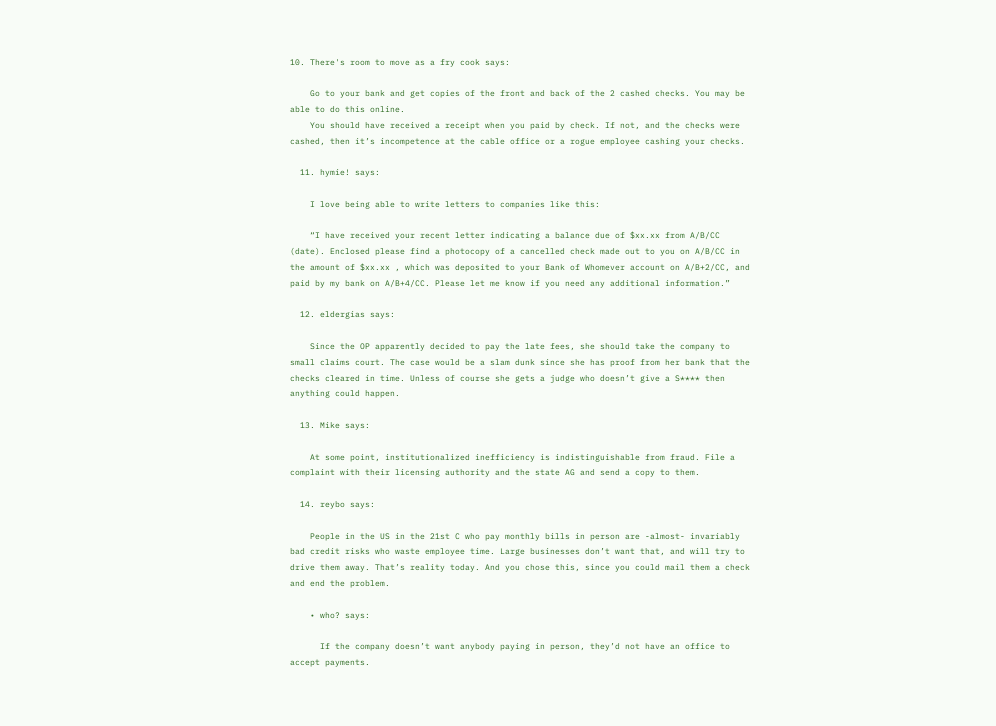10. There's room to move as a fry cook says:

    Go to your bank and get copies of the front and back of the 2 cashed checks. You may be able to do this online.
    You should have received a receipt when you paid by check. If not, and the checks were cashed, then it’s incompetence at the cable office or a rogue employee cashing your checks.

  11. hymie! says:

    I love being able to write letters to companies like this:

    “I have received your recent letter indicating a balance due of $xx.xx from A/B/CC (date). Enclosed please find a photocopy of a cancelled check made out to you on A/B/CC in the amount of $xx.xx , which was deposited to your Bank of Whomever account on A/B+2/CC, and paid by my bank on A/B+4/CC. Please let me know if you need any additional information.”

  12. eldergias says:

    Since the OP apparently decided to pay the late fees, she should take the company to small claims court. The case would be a slam dunk since she has proof from her bank that the checks cleared in time. Unless of course she gets a judge who doesn’t give a S**** then anything could happen.

  13. Mike says:

    At some point, institutionalized inefficiency is indistinguishable from fraud. File a complaint with their licensing authority and the state AG and send a copy to them.

  14. reybo says:

    People in the US in the 21st C who pay monthly bills in person are -almost- invariably bad credit risks who waste employee time. Large businesses don’t want that, and will try to drive them away. That’s reality today. And you chose this, since you could mail them a check and end the problem.

    • who? says:

      If the company doesn’t want anybody paying in person, they’d not have an office to accept payments.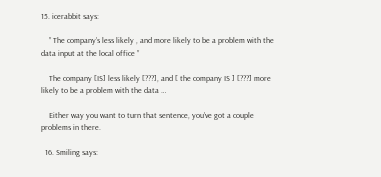15. icerabbit says:

    ” The company’s less likely , and more likely to be a problem with the data input at the local office ”

    The company [IS] less likely [???], and [ the company IS ] [???] more likely to be a problem with the data …

    Either way you want to turn that sentence, you’ve got a couple problems in there.

  16. Smiling says: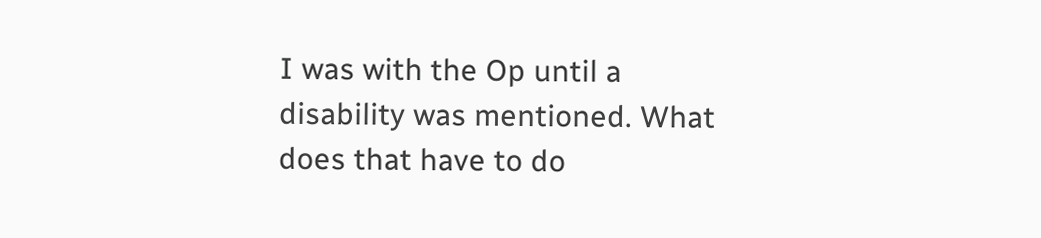I was with the Op until a disability was mentioned. What does that have to do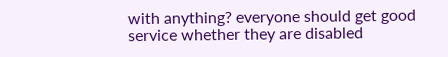with anything? everyone should get good service whether they are disabled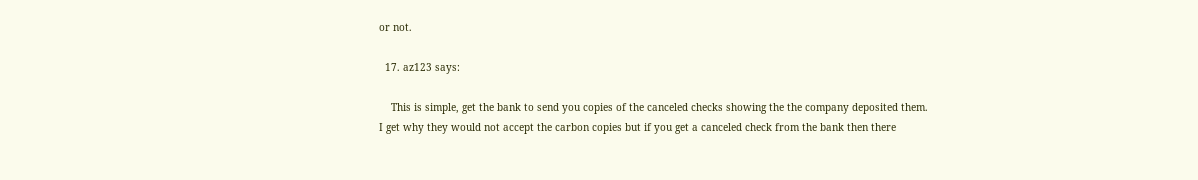or not.

  17. az123 says:

    This is simple, get the bank to send you copies of the canceled checks showing the the company deposited them. I get why they would not accept the carbon copies but if you get a canceled check from the bank then there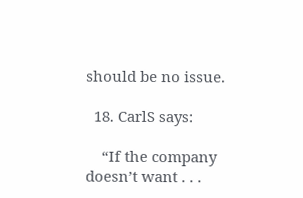should be no issue.

  18. CarlS says:

    “If the company doesn’t want . . .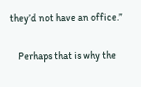they’d not have an office.”

    Perhaps that is why the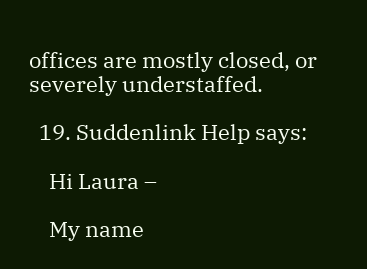offices are mostly closed, or severely understaffed.

  19. Suddenlink Help says:

    Hi Laura –

    My name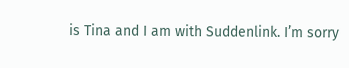is Tina and I am with Suddenlink. I’m sorry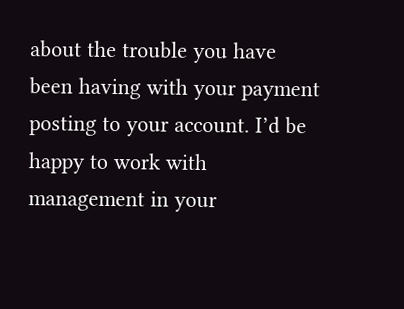about the trouble you have been having with your payment posting to your account. I’d be happy to work with management in your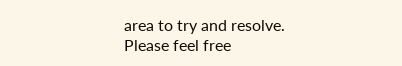area to try and resolve. Please feel free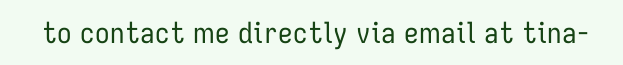to contact me directly via email at tina-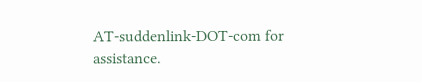AT-suddenlink-DOT-com for assistance.